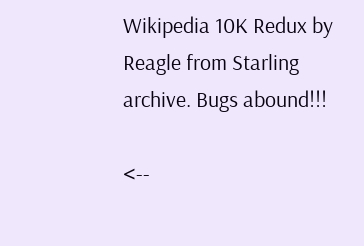Wikipedia 10K Redux by Reagle from Starling archive. Bugs abound!!!

<--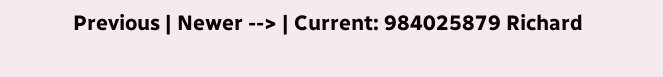Previous | Newer --> | Current: 984025879 Richard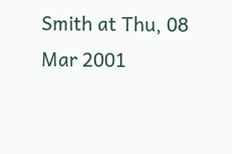Smith at Thu, 08 Mar 2001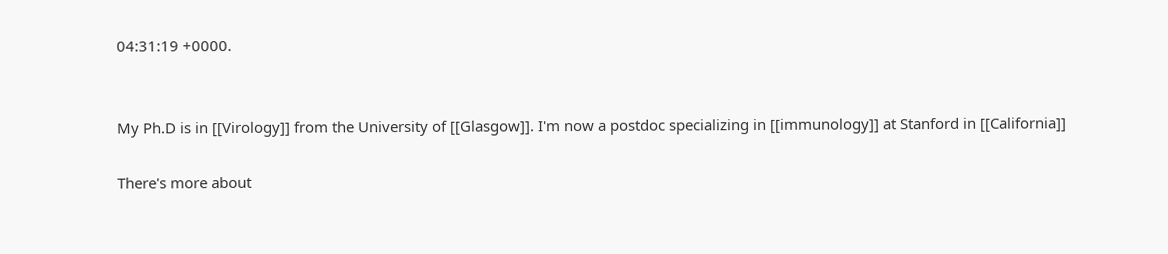04:31:19 +0000.


My Ph.D is in [[Virology]] from the University of [[Glasgow]]. I'm now a postdoc specializing in [[immunology]] at Stanford in [[California]]

There's more about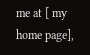me at [ my home page],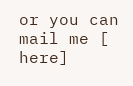or you can mail me [ here]